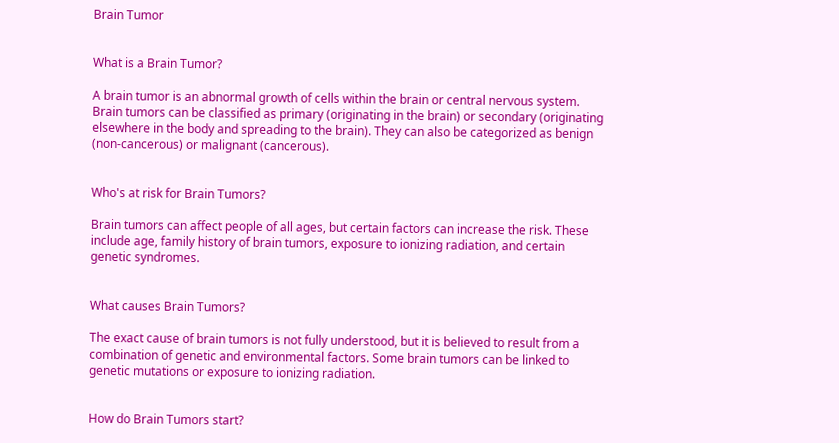Brain Tumor


What is a Brain Tumor?

A brain tumor is an abnormal growth of cells within the brain or central nervous system. Brain tumors can be classified as primary (originating in the brain) or secondary (originating elsewhere in the body and spreading to the brain). They can also be categorized as benign (non-cancerous) or malignant (cancerous).


Who's at risk for Brain Tumors?

Brain tumors can affect people of all ages, but certain factors can increase the risk. These include age, family history of brain tumors, exposure to ionizing radiation, and certain genetic syndromes.


What causes Brain Tumors?

The exact cause of brain tumors is not fully understood, but it is believed to result from a combination of genetic and environmental factors. Some brain tumors can be linked to genetic mutations or exposure to ionizing radiation.


How do Brain Tumors start?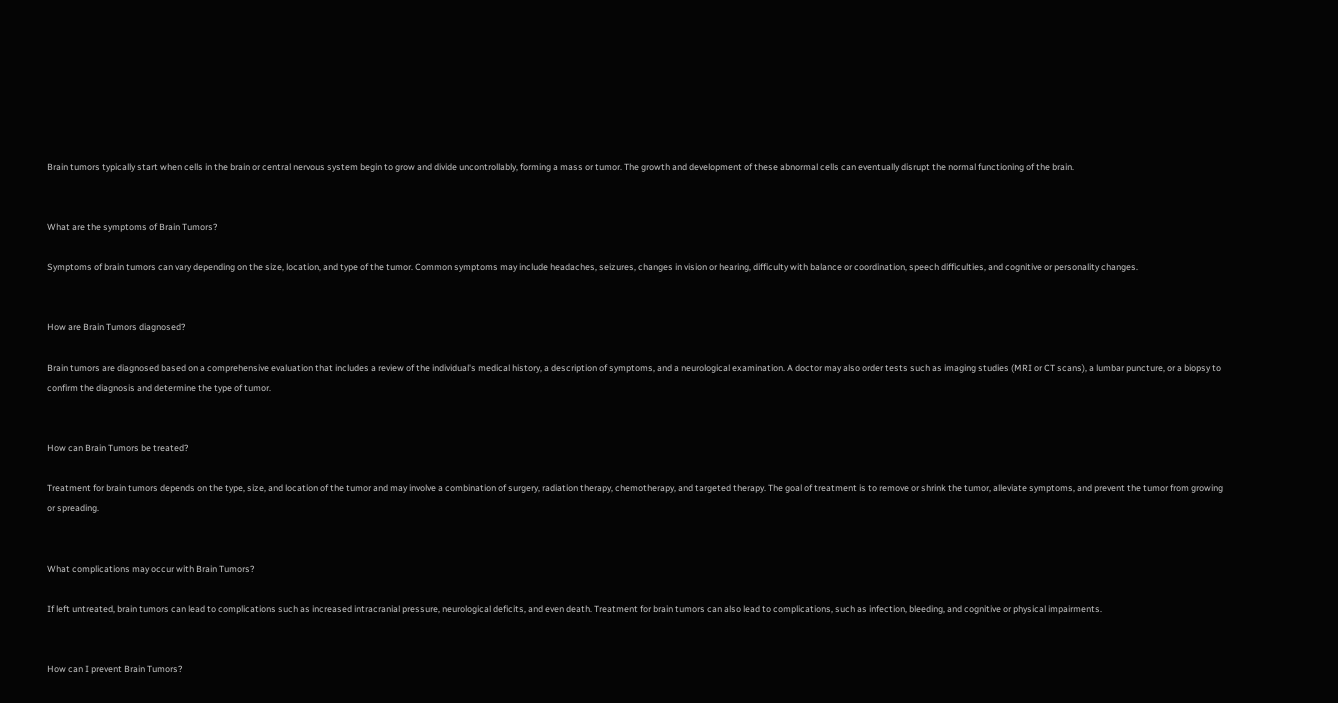Brain tumors typically start when cells in the brain or central nervous system begin to grow and divide uncontrollably, forming a mass or tumor. The growth and development of these abnormal cells can eventually disrupt the normal functioning of the brain.


What are the symptoms of Brain Tumors?

Symptoms of brain tumors can vary depending on the size, location, and type of the tumor. Common symptoms may include headaches, seizures, changes in vision or hearing, difficulty with balance or coordination, speech difficulties, and cognitive or personality changes.


How are Brain Tumors diagnosed?

Brain tumors are diagnosed based on a comprehensive evaluation that includes a review of the individual's medical history, a description of symptoms, and a neurological examination. A doctor may also order tests such as imaging studies (MRI or CT scans), a lumbar puncture, or a biopsy to confirm the diagnosis and determine the type of tumor.


How can Brain Tumors be treated?

Treatment for brain tumors depends on the type, size, and location of the tumor and may involve a combination of surgery, radiation therapy, chemotherapy, and targeted therapy. The goal of treatment is to remove or shrink the tumor, alleviate symptoms, and prevent the tumor from growing or spreading.


What complications may occur with Brain Tumors?

If left untreated, brain tumors can lead to complications such as increased intracranial pressure, neurological deficits, and even death. Treatment for brain tumors can also lead to complications, such as infection, bleeding, and cognitive or physical impairments.


How can I prevent Brain Tumors?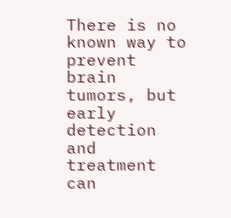There is no known way to prevent brain tumors, but early detection and treatment can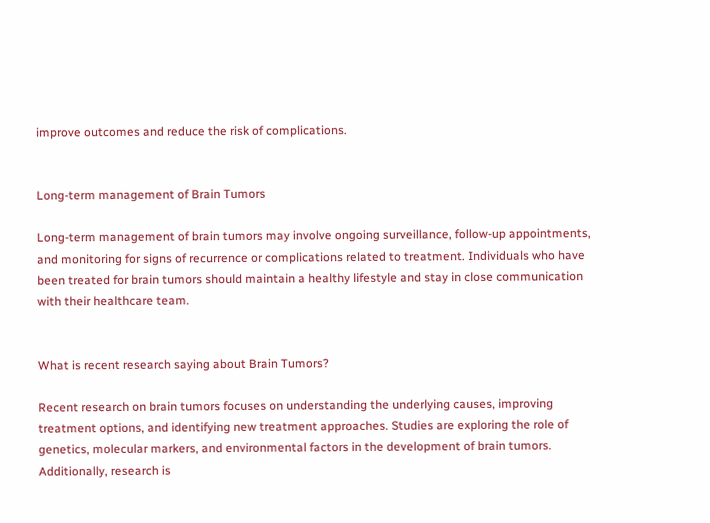improve outcomes and reduce the risk of complications.


Long-term management of Brain Tumors

Long-term management of brain tumors may involve ongoing surveillance, follow-up appointments, and monitoring for signs of recurrence or complications related to treatment. Individuals who have been treated for brain tumors should maintain a healthy lifestyle and stay in close communication with their healthcare team.


What is recent research saying about Brain Tumors?

Recent research on brain tumors focuses on understanding the underlying causes, improving treatment options, and identifying new treatment approaches. Studies are exploring the role of genetics, molecular markers, and environmental factors in the development of brain tumors. Additionally, research is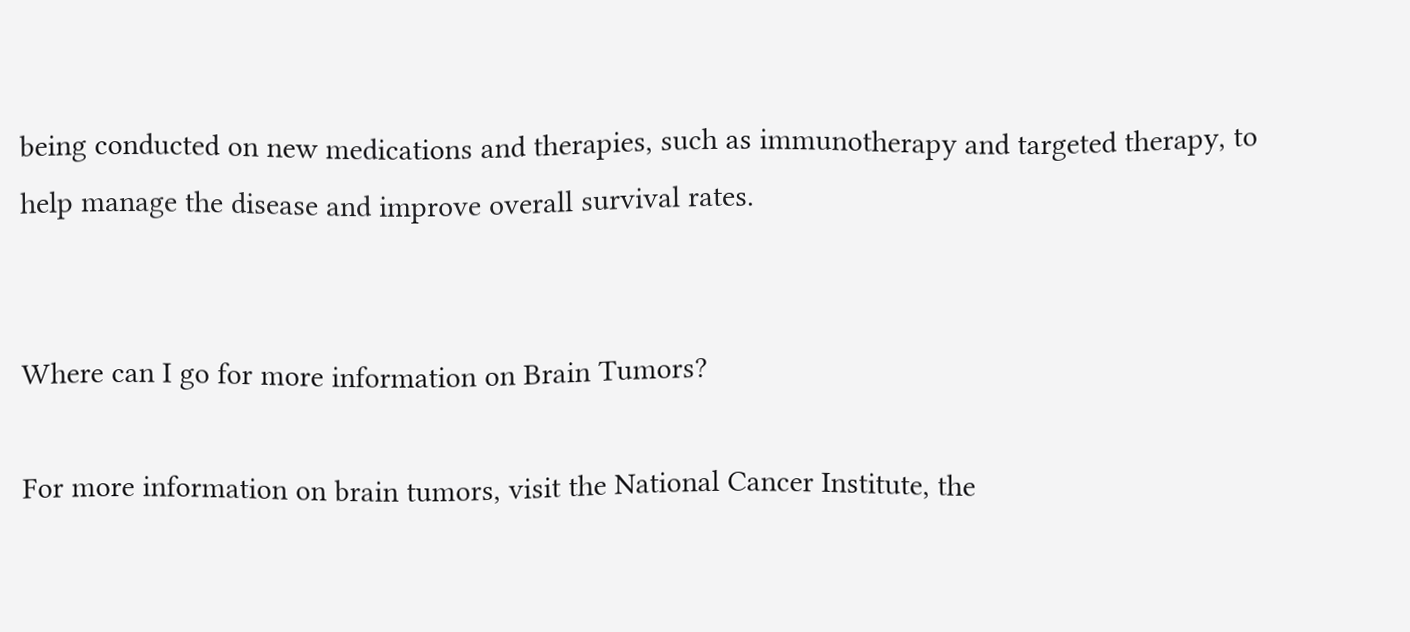being conducted on new medications and therapies, such as immunotherapy and targeted therapy, to help manage the disease and improve overall survival rates.


Where can I go for more information on Brain Tumors?

For more information on brain tumors, visit the National Cancer Institute, the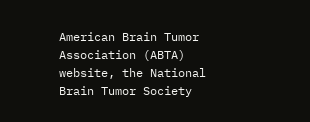American Brain Tumor Association (ABTA) website, the National Brain Tumor Society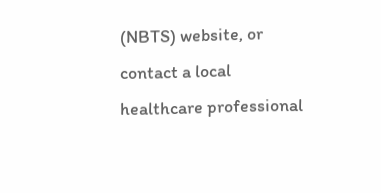(NBTS) website, or contact a local healthcare professional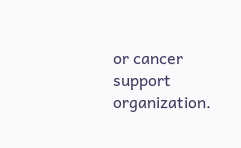or cancer support organization.